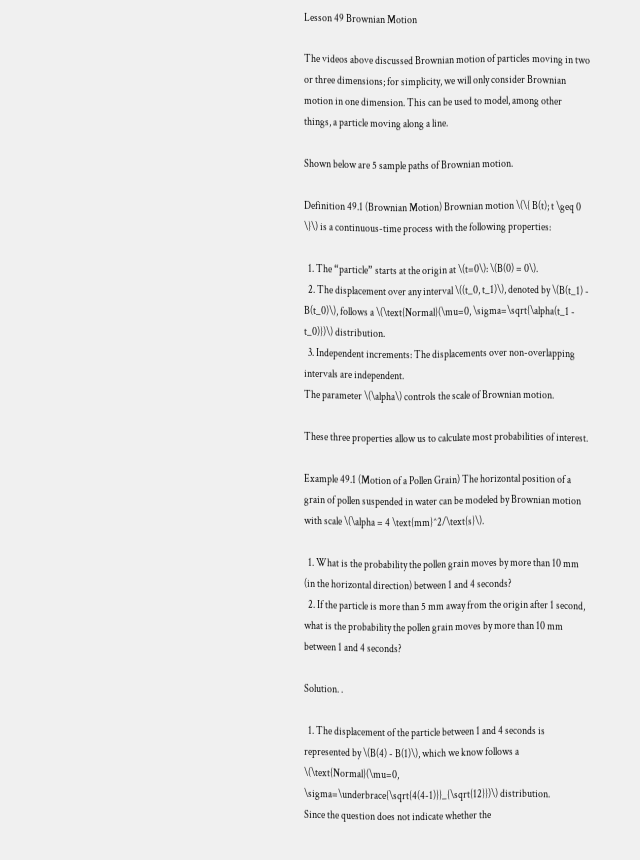Lesson 49 Brownian Motion

The videos above discussed Brownian motion of particles moving in two or three dimensions; for simplicity, we will only consider Brownian motion in one dimension. This can be used to model, among other things, a particle moving along a line.

Shown below are 5 sample paths of Brownian motion.

Definition 49.1 (Brownian Motion) Brownian motion \(\{ B(t); t \geq 0 \}\) is a continuous-time process with the following properties:

  1. The “particle” starts at the origin at \(t=0\): \(B(0) = 0\).
  2. The displacement over any interval \((t_0, t_1)\), denoted by \(B(t_1) - B(t_0)\), follows a \(\text{Normal}(\mu=0, \sigma=\sqrt{\alpha(t_1 - t_0)})\) distribution.
  3. Independent increments: The displacements over non-overlapping intervals are independent.
The parameter \(\alpha\) controls the scale of Brownian motion.

These three properties allow us to calculate most probabilities of interest.

Example 49.1 (Motion of a Pollen Grain) The horizontal position of a grain of pollen suspended in water can be modeled by Brownian motion with scale \(\alpha = 4 \text{mm}^2/\text{s}\).

  1. What is the probability the pollen grain moves by more than 10 mm (in the horizontal direction) between 1 and 4 seconds?
  2. If the particle is more than 5 mm away from the origin after 1 second, what is the probability the pollen grain moves by more than 10 mm between 1 and 4 seconds?

Solution. .

  1. The displacement of the particle between 1 and 4 seconds is represented by \(B(4) - B(1)\), which we know follows a \(\text{Normal}(\mu=0, \sigma=\underbrace{\sqrt{4(4-1)}}_{\sqrt{12}})\) distribution.
Since the question does not indicate whether the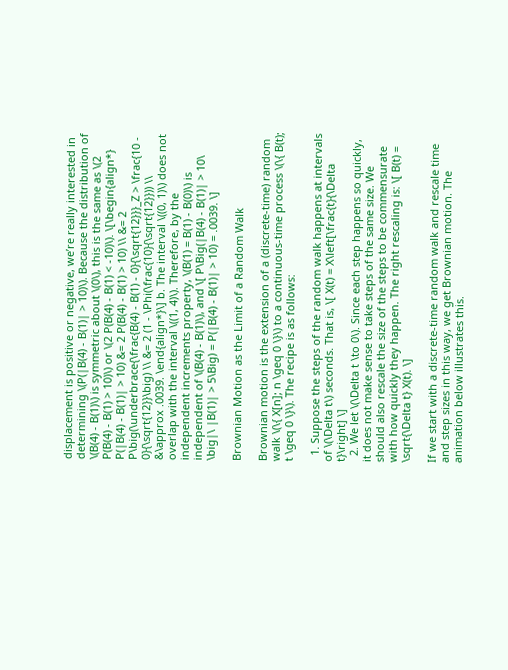displacement is positive or negative, we’re really interested in determining \(P(|B(4) - B(1)| > 10)\). Because the distribution of \(B(4) - B(1)\) is symmetric about \(0\), this is the same as \(2 P(B(4) - B(1) > 10)\) or \(2 P(B(4) - B(1) < -10)\). \[\begin{align*} P(|B(4) - B(1)| > 10) &= 2 P(B(4) - B(1) > 10) \\ &= 2 P\big(\underbrace{\frac{B(4) - B(1) - 0}{\sqrt{12}}}_Z > \frac{10 - 0}{\sqrt{12}}\big) \\ &= 2 (1 - \Phi(\frac{10}{\sqrt{12}})) \\ &\approx .0039. \end{align*}\] b. The interval \((0, 1)\) does not overlap with the interval \((1, 4)\). Therefore, by the independent increments property, \(B(1) = B(1) - B(0)\) is independent of \(B(4) - B(1)\), and \[ P\Big(|B(4) - B(1)| > 10\ \big|\ |B(1)| > 5\Big) = P(|B(4) - B(1)| > 10) = .0039. \]

Brownian Motion as the Limit of a Random Walk

Brownian motion is the extension of a (discrete-time) random walk \(\{ X[n]; n \geq 0 \}\) to a continuous-time process \(\{ B(t); t \geq 0 \}\). The recipe is as follows:

  1. Suppose the steps of the random walk happens at intervals of \(\Delta t\) seconds. That is, \[ X(t) = X\left[\frac{t}{\Delta t}\right] \]
  2. We let \(\Delta t \to 0\). Since each step happens so quickly, it does not make sense to take steps of the same size. We should also rescale the size of the steps to be commensurate with how quickly they happen. The right rescaling is: \[ B(t) = \sqrt{\Delta t} X(t). \]

If we start with a discrete-time random walk and rescale time and step sizes in this way, we get Brownian motion. The animation below illustrates this.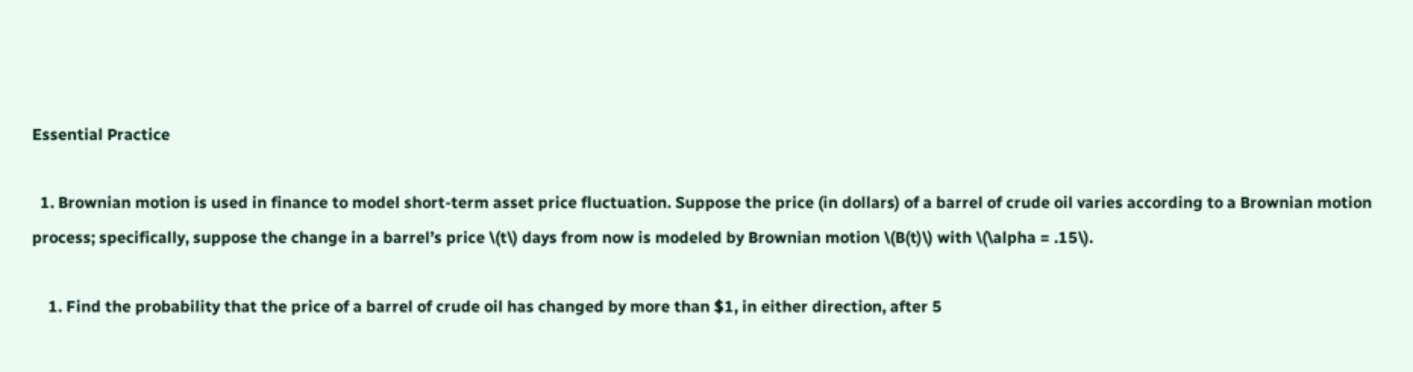Essential Practice

  1. Brownian motion is used in finance to model short-term asset price fluctuation. Suppose the price (in dollars) of a barrel of crude oil varies according to a Brownian motion process; specifically, suppose the change in a barrel’s price \(t\) days from now is modeled by Brownian motion \(B(t)\) with \(\alpha = .15\).

    1. Find the probability that the price of a barrel of crude oil has changed by more than $1, in either direction, after 5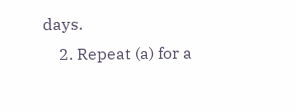days.
    2. Repeat (a) for a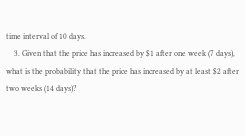time interval of 10 days.
    3. Given that the price has increased by $1 after one week (7 days), what is the probability that the price has increased by at least $2 after two weeks (14 days)?